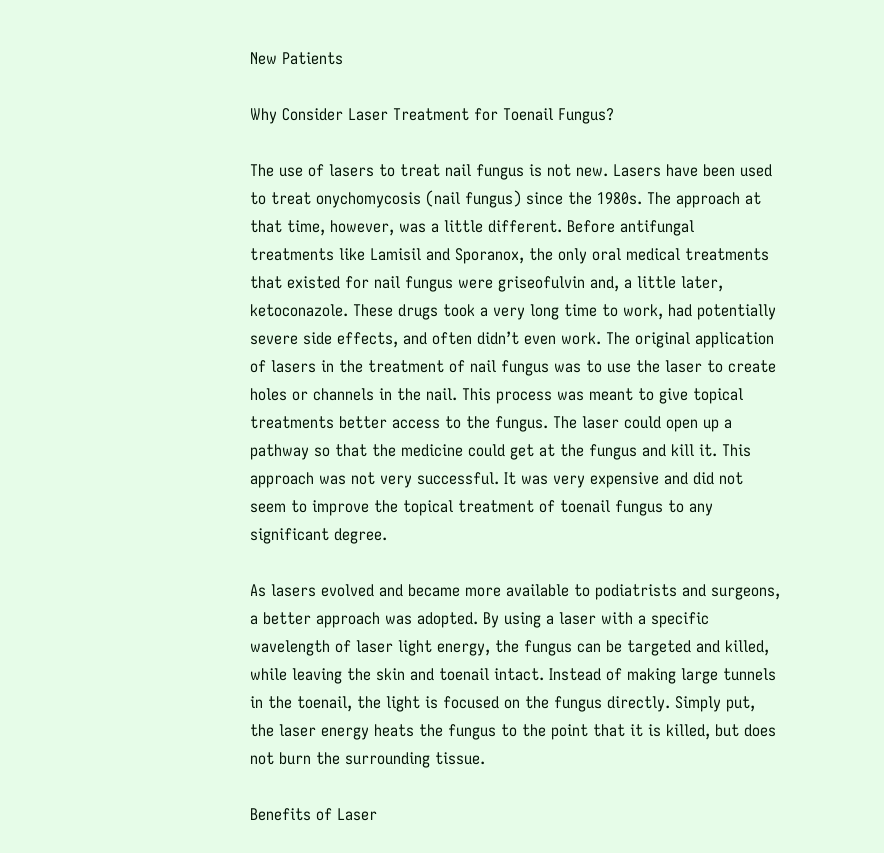New Patients

Why Consider Laser Treatment for Toenail Fungus?

The use of lasers to treat nail fungus is not new. Lasers have been used to treat onychomycosis (nail fungus) since the 1980s. The approach at that time, however, was a little different. Before antifungal treatments like Lamisil and Sporanox, the only oral medical treatments that existed for nail fungus were griseofulvin and, a little later, ketoconazole. These drugs took a very long time to work, had potentially severe side effects, and often didn’t even work. The original application of lasers in the treatment of nail fungus was to use the laser to create holes or channels in the nail. This process was meant to give topical treatments better access to the fungus. The laser could open up a pathway so that the medicine could get at the fungus and kill it. This approach was not very successful. It was very expensive and did not seem to improve the topical treatment of toenail fungus to any significant degree.

As lasers evolved and became more available to podiatrists and surgeons, a better approach was adopted. By using a laser with a specific wavelength of laser light energy, the fungus can be targeted and killed, while leaving the skin and toenail intact. Instead of making large tunnels in the toenail, the light is focused on the fungus directly. Simply put, the laser energy heats the fungus to the point that it is killed, but does not burn the surrounding tissue.

Benefits of Laser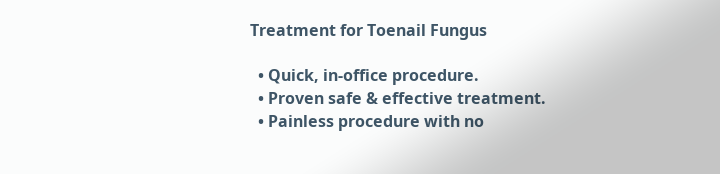Treatment for Toenail Fungus

  • Quick, in-office procedure.
  • Proven safe & effective treatment.
  • Painless procedure with no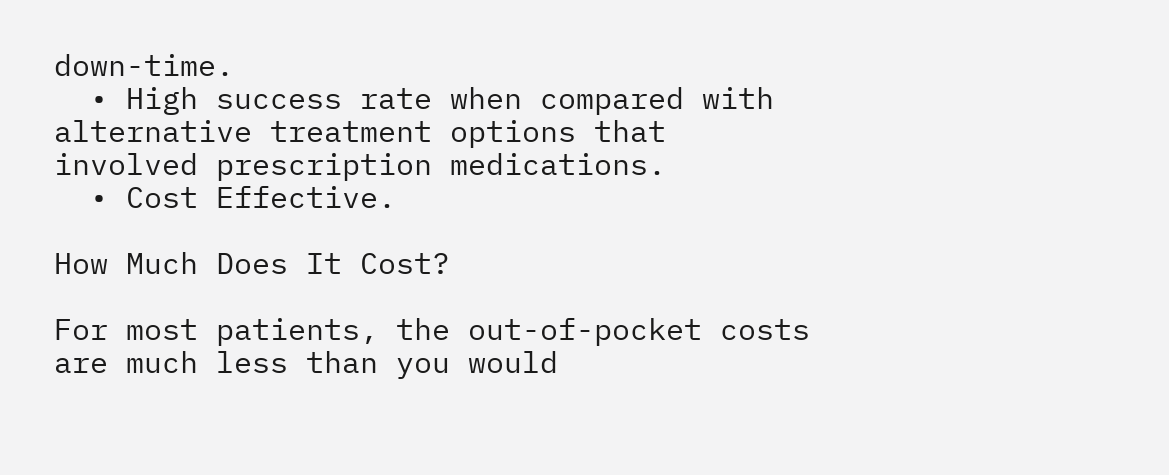down-time.
  • High success rate when compared with alternative treatment options that involved prescription medications.
  • Cost Effective.

How Much Does It Cost?

For most patients, the out-of-pocket costs are much less than you would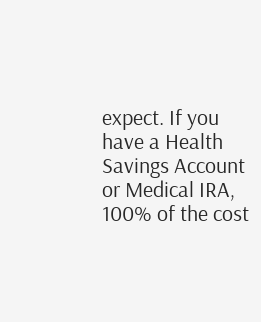expect. If you have a Health Savings Account or Medical IRA, 100% of the cost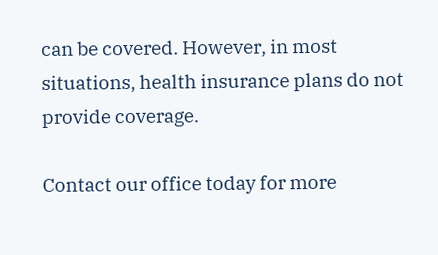can be covered. However, in most situations, health insurance plans do not provide coverage.

Contact our office today for more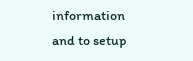information and to setup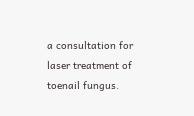a consultation for laser treatment of toenail fungus.